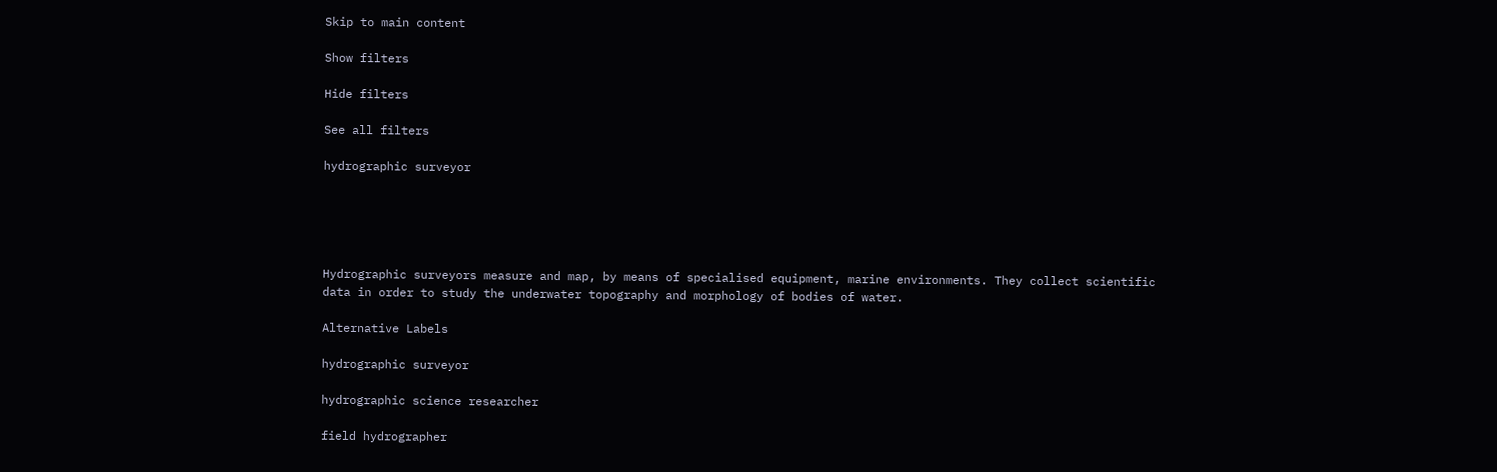Skip to main content

Show filters

Hide filters

See all filters

hydrographic surveyor





Hydrographic surveyors measure and map, by means of specialised equipment, marine environments. They collect scientific data in order to study the underwater topography and morphology of bodies of water.

Alternative Labels

hydrographic surveyor

hydrographic science researcher

field hydrographer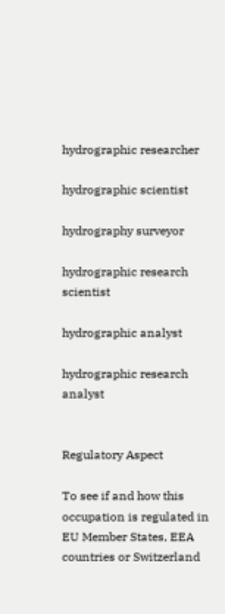hydrographic researcher

hydrographic scientist

hydrography surveyor

hydrographic research scientist

hydrographic analyst

hydrographic research analyst


Regulatory Aspect

To see if and how this occupation is regulated in EU Member States, EEA countries or Switzerland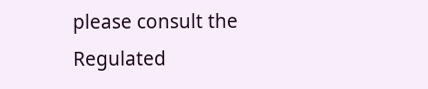please consult the Regulated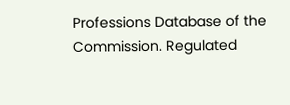Professions Database of the Commission. Regulated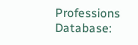Professions Database: